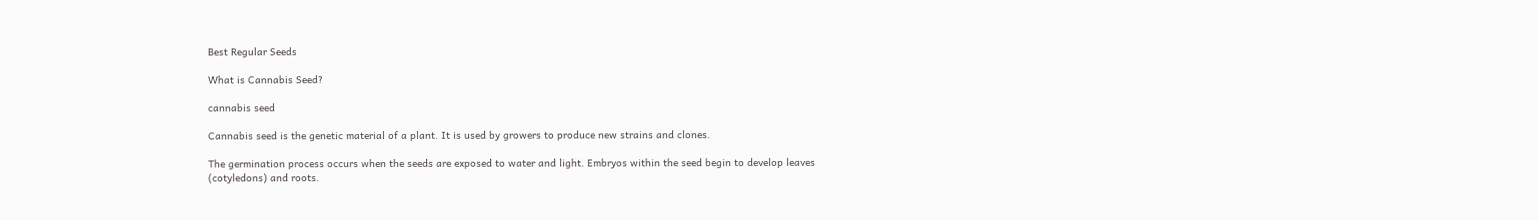Best Regular Seeds

What is Cannabis Seed?

cannabis seed

Cannabis seed is the genetic material of a plant. It is used by growers to produce new strains and clones.

The germination process occurs when the seeds are exposed to water and light. Embryos within the seed begin to develop leaves (cotyledons) and roots.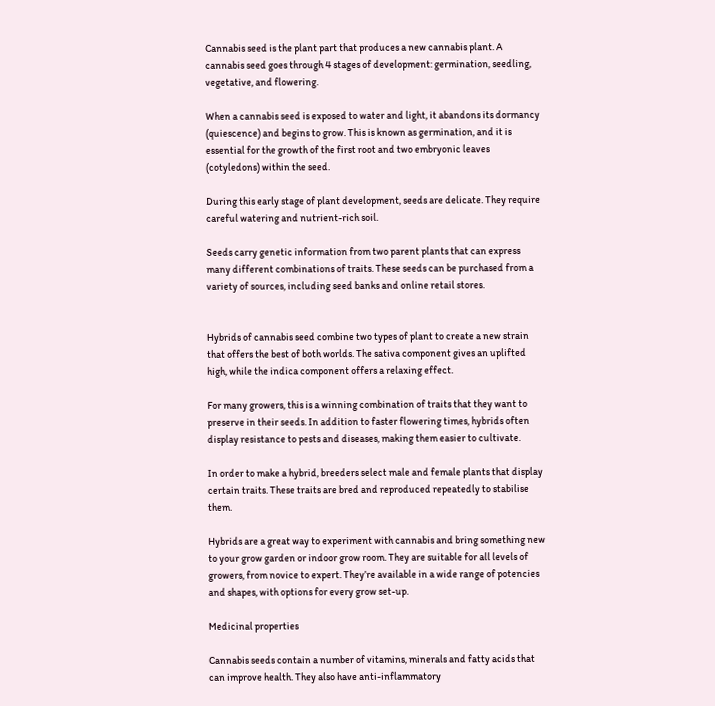Cannabis seed is the plant part that produces a new cannabis plant. A cannabis seed goes through 4 stages of development: germination, seedling, vegetative, and flowering.

When a cannabis seed is exposed to water and light, it abandons its dormancy (quiescence) and begins to grow. This is known as germination, and it is essential for the growth of the first root and two embryonic leaves (cotyledons) within the seed.

During this early stage of plant development, seeds are delicate. They require careful watering and nutrient-rich soil.

Seeds carry genetic information from two parent plants that can express many different combinations of traits. These seeds can be purchased from a variety of sources, including seed banks and online retail stores.


Hybrids of cannabis seed combine two types of plant to create a new strain that offers the best of both worlds. The sativa component gives an uplifted high, while the indica component offers a relaxing effect.

For many growers, this is a winning combination of traits that they want to preserve in their seeds. In addition to faster flowering times, hybrids often display resistance to pests and diseases, making them easier to cultivate.

In order to make a hybrid, breeders select male and female plants that display certain traits. These traits are bred and reproduced repeatedly to stabilise them.

Hybrids are a great way to experiment with cannabis and bring something new to your grow garden or indoor grow room. They are suitable for all levels of growers, from novice to expert. They’re available in a wide range of potencies and shapes, with options for every grow set-up.

Medicinal properties

Cannabis seeds contain a number of vitamins, minerals and fatty acids that can improve health. They also have anti-inflammatory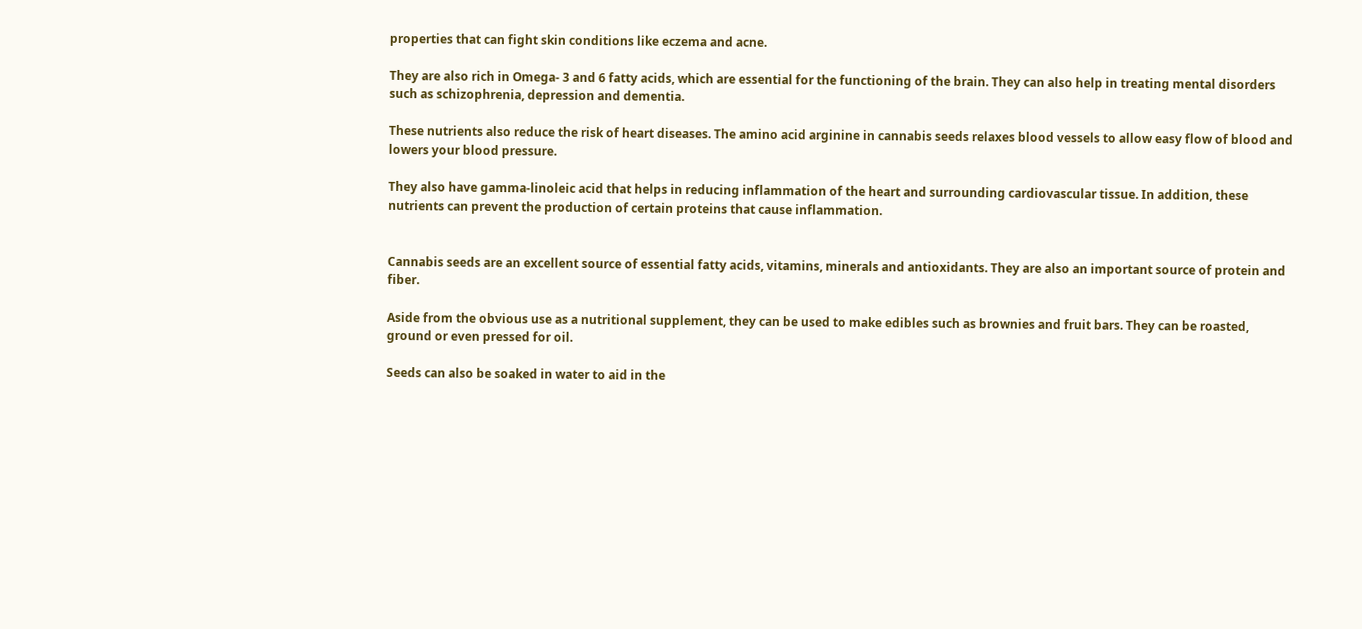properties that can fight skin conditions like eczema and acne.

They are also rich in Omega- 3 and 6 fatty acids, which are essential for the functioning of the brain. They can also help in treating mental disorders such as schizophrenia, depression and dementia.

These nutrients also reduce the risk of heart diseases. The amino acid arginine in cannabis seeds relaxes blood vessels to allow easy flow of blood and lowers your blood pressure.

They also have gamma-linoleic acid that helps in reducing inflammation of the heart and surrounding cardiovascular tissue. In addition, these nutrients can prevent the production of certain proteins that cause inflammation.


Cannabis seeds are an excellent source of essential fatty acids, vitamins, minerals and antioxidants. They are also an important source of protein and fiber.

Aside from the obvious use as a nutritional supplement, they can be used to make edibles such as brownies and fruit bars. They can be roasted, ground or even pressed for oil.

Seeds can also be soaked in water to aid in the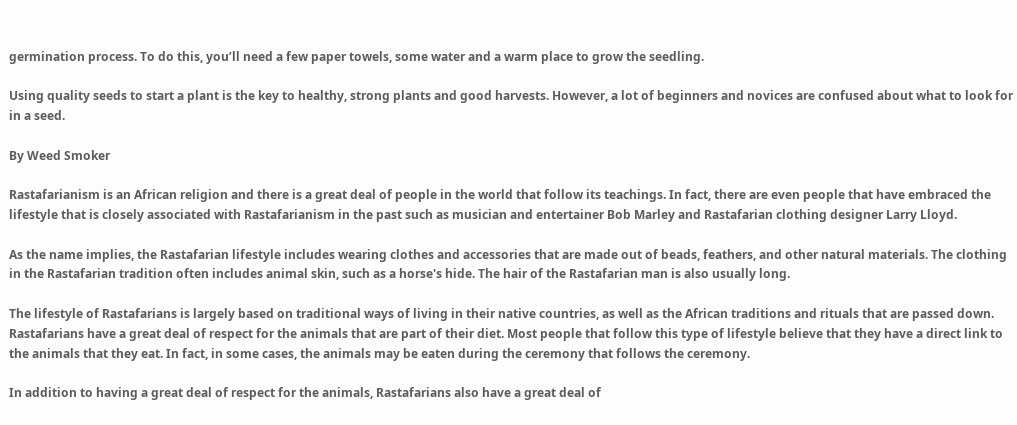germination process. To do this, you’ll need a few paper towels, some water and a warm place to grow the seedling.

Using quality seeds to start a plant is the key to healthy, strong plants and good harvests. However, a lot of beginners and novices are confused about what to look for in a seed.

By Weed Smoker

Rastafarianism is an African religion and there is a great deal of people in the world that follow its teachings. In fact, there are even people that have embraced the lifestyle that is closely associated with Rastafarianism in the past such as musician and entertainer Bob Marley and Rastafarian clothing designer Larry Lloyd.

As the name implies, the Rastafarian lifestyle includes wearing clothes and accessories that are made out of beads, feathers, and other natural materials. The clothing in the Rastafarian tradition often includes animal skin, such as a horse's hide. The hair of the Rastafarian man is also usually long.

The lifestyle of Rastafarians is largely based on traditional ways of living in their native countries, as well as the African traditions and rituals that are passed down. Rastafarians have a great deal of respect for the animals that are part of their diet. Most people that follow this type of lifestyle believe that they have a direct link to the animals that they eat. In fact, in some cases, the animals may be eaten during the ceremony that follows the ceremony.

In addition to having a great deal of respect for the animals, Rastafarians also have a great deal of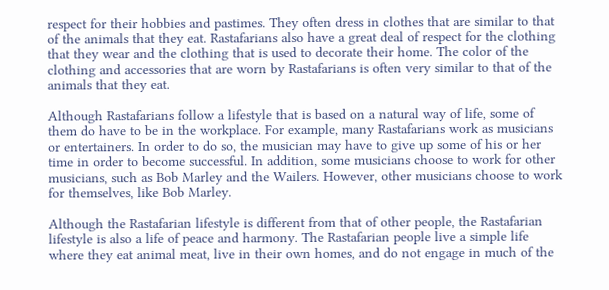respect for their hobbies and pastimes. They often dress in clothes that are similar to that of the animals that they eat. Rastafarians also have a great deal of respect for the clothing that they wear and the clothing that is used to decorate their home. The color of the clothing and accessories that are worn by Rastafarians is often very similar to that of the animals that they eat.

Although Rastafarians follow a lifestyle that is based on a natural way of life, some of them do have to be in the workplace. For example, many Rastafarians work as musicians or entertainers. In order to do so, the musician may have to give up some of his or her time in order to become successful. In addition, some musicians choose to work for other musicians, such as Bob Marley and the Wailers. However, other musicians choose to work for themselves, like Bob Marley.

Although the Rastafarian lifestyle is different from that of other people, the Rastafarian lifestyle is also a life of peace and harmony. The Rastafarian people live a simple life where they eat animal meat, live in their own homes, and do not engage in much of the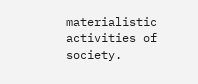materialistic activities of society.